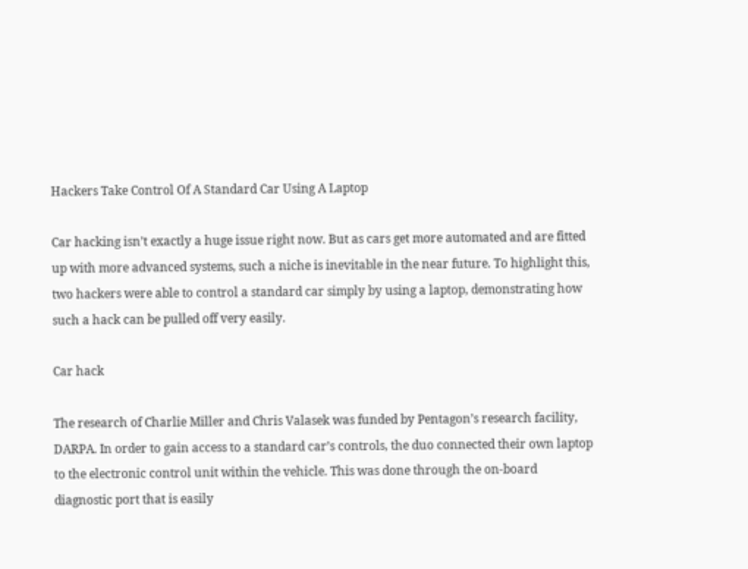Hackers Take Control Of A Standard Car Using A Laptop

Car hacking isn’t exactly a huge issue right now. But as cars get more automated and are fitted up with more advanced systems, such a niche is inevitable in the near future. To highlight this, two hackers were able to control a standard car simply by using a laptop, demonstrating how such a hack can be pulled off very easily.

Car hack

The research of Charlie Miller and Chris Valasek was funded by Pentagon’s research facility, DARPA. In order to gain access to a standard car’s controls, the duo connected their own laptop to the electronic control unit within the vehicle. This was done through the on-board diagnostic port that is easily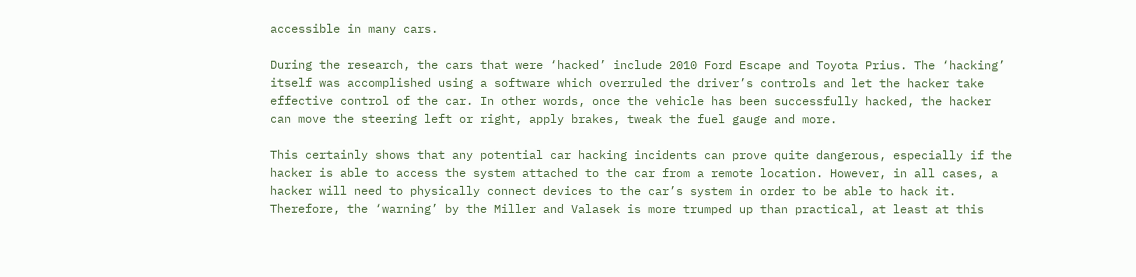accessible in many cars.

During the research, the cars that were ‘hacked’ include 2010 Ford Escape and Toyota Prius. The ‘hacking’ itself was accomplished using a software which overruled the driver’s controls and let the hacker take effective control of the car. In other words, once the vehicle has been successfully hacked, the hacker can move the steering left or right, apply brakes, tweak the fuel gauge and more.

This certainly shows that any potential car hacking incidents can prove quite dangerous, especially if the hacker is able to access the system attached to the car from a remote location. However, in all cases, a hacker will need to physically connect devices to the car’s system in order to be able to hack it. Therefore, the ‘warning’ by the Miller and Valasek is more trumped up than practical, at least at this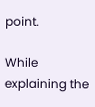point.

While explaining the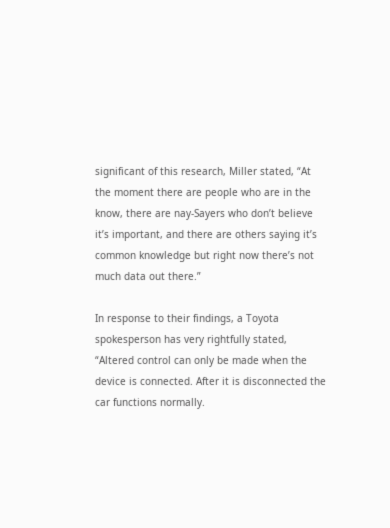significant of this research, Miller stated, “At the moment there are people who are in the know, there are nay-Sayers who don’t believe it’s important, and there are others saying it’s common knowledge but right now there’s not much data out there.”

In response to their findings, a Toyota spokesperson has very rightfully stated, “Altered control can only be made when the device is connected. After it is disconnected the car functions normally.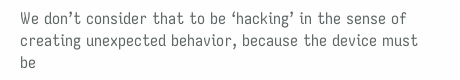We don’t consider that to be ‘hacking’ in the sense of creating unexpected behavior, because the device must be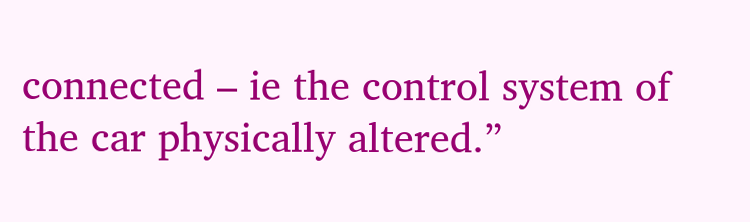connected – ie the control system of the car physically altered.”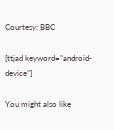Courtesy: BBC

[ttjad keyword=”android-device”]

You might also like